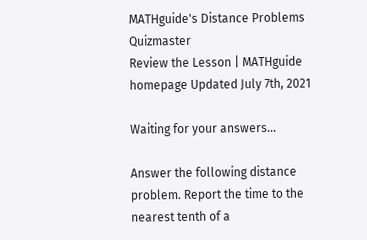MATHguide's Distance Problems Quizmaster
Review the Lesson | MATHguide homepage Updated July 7th, 2021

Waiting for your answers...

Answer the following distance problem. Report the time to the nearest tenth of a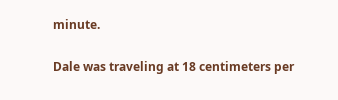minute.

Dale was traveling at 18 centimeters per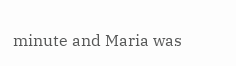minute and Maria was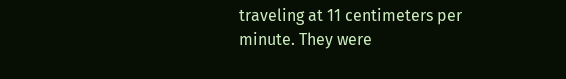traveling at 11 centimeters per minute. They were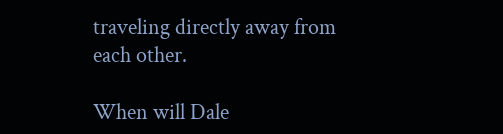traveling directly away from each other.

When will Dale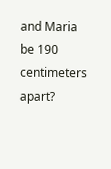and Maria be 190 centimeters apart?